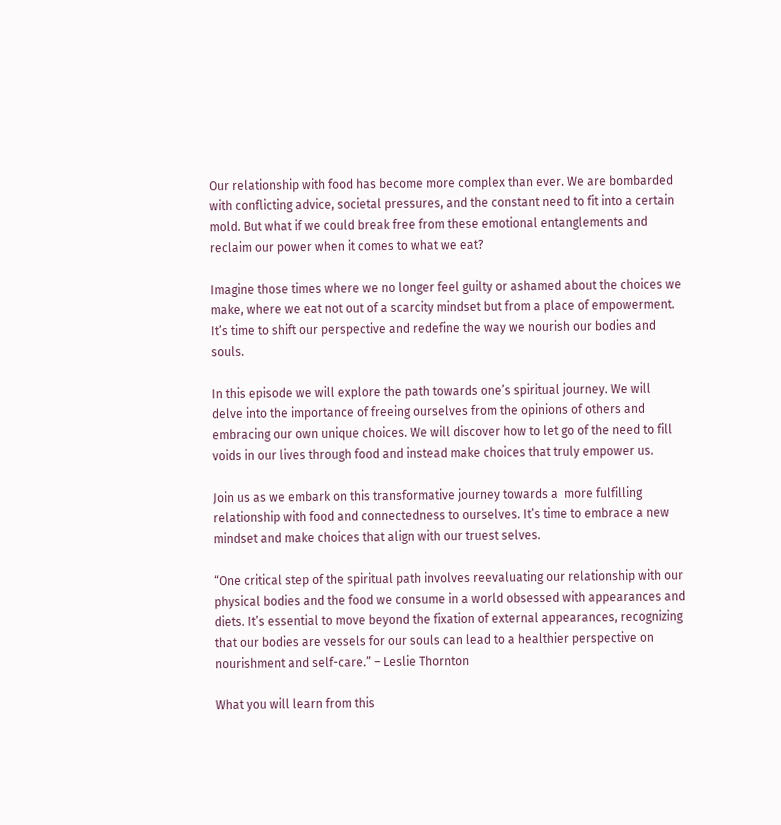Our relationship with food has become more complex than ever. We are bombarded with conflicting advice, societal pressures, and the constant need to fit into a certain mold. But what if we could break free from these emotional entanglements and reclaim our power when it comes to what we eat?

Imagine those times where we no longer feel guilty or ashamed about the choices we make, where we eat not out of a scarcity mindset but from a place of empowerment. It’s time to shift our perspective and redefine the way we nourish our bodies and souls.

In this episode we will explore the path towards one’s spiritual journey. We will delve into the importance of freeing ourselves from the opinions of others and embracing our own unique choices. We will discover how to let go of the need to fill voids in our lives through food and instead make choices that truly empower us.

Join us as we embark on this transformative journey towards a  more fulfilling relationship with food and connectedness to ourselves. It’s time to embrace a new mindset and make choices that align with our truest selves.

“One critical step of the spiritual path involves reevaluating our relationship with our physical bodies and the food we consume in a world obsessed with appearances and diets. It’s essential to move beyond the fixation of external appearances, recognizing that our bodies are vessels for our souls can lead to a healthier perspective on nourishment and self-care.” – Leslie Thornton

What you will learn from this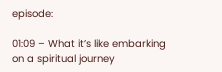episode:

01:09 – What it’s like embarking on a spiritual journey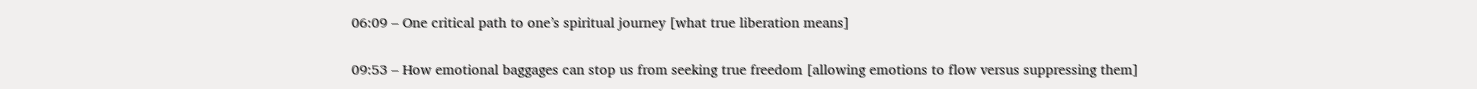06:09 – One critical path to one’s spiritual journey [what true liberation means]

09:53 – How emotional baggages can stop us from seeking true freedom [allowing emotions to flow versus suppressing them]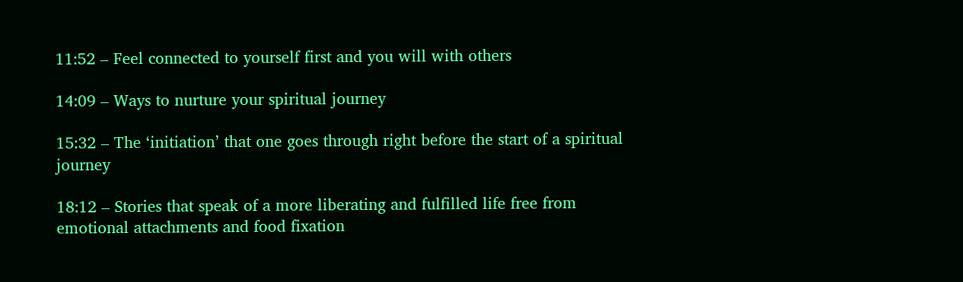11:52 – Feel connected to yourself first and you will with others

14:09 – Ways to nurture your spiritual journey

15:32 – The ‘initiation’ that one goes through right before the start of a spiritual journey

18:12 – Stories that speak of a more liberating and fulfilled life free from emotional attachments and food fixation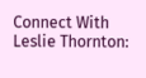Connect With Leslie Thornton: